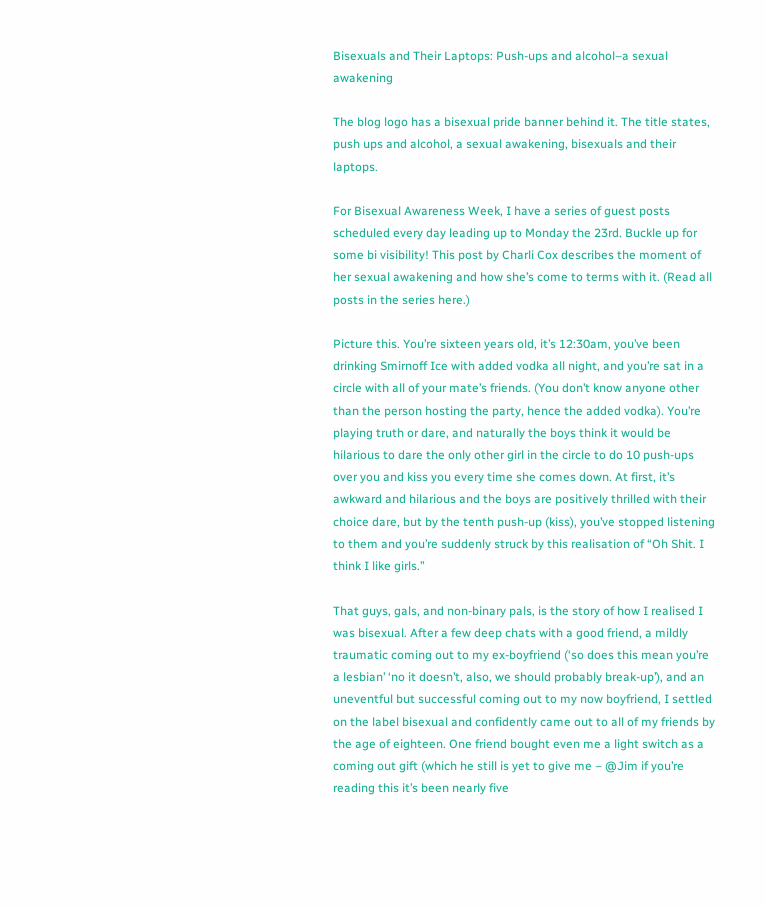Bisexuals and Their Laptops: Push-ups and alcohol–a sexual awakening

The blog logo has a bisexual pride banner behind it. The title states, push ups and alcohol, a sexual awakening, bisexuals and their laptops.

For Bisexual Awareness Week, I have a series of guest posts scheduled every day leading up to Monday the 23rd. Buckle up for some bi visibility! This post by Charli Cox describes the moment of her sexual awakening and how she’s come to terms with it. (Read all posts in the series here.)

Picture this. You’re sixteen years old, it’s 12:30am, you’ve been drinking Smirnoff Ice with added vodka all night, and you’re sat in a circle with all of your mate’s friends. (You don’t know anyone other than the person hosting the party, hence the added vodka). You’re playing truth or dare, and naturally the boys think it would be hilarious to dare the only other girl in the circle to do 10 push-ups over you and kiss you every time she comes down. At first, it’s awkward and hilarious and the boys are positively thrilled with their choice dare, but by the tenth push-up (kiss), you’ve stopped listening to them and you’re suddenly struck by this realisation of “Oh Shit. I think I like girls.”

That guys, gals, and non-binary pals, is the story of how I realised I was bisexual. After a few deep chats with a good friend, a mildly traumatic coming out to my ex-boyfriend (‘so does this mean you’re a lesbian’ ‘no it doesn’t, also, we should probably break-up’), and an uneventful but successful coming out to my now boyfriend, I settled on the label bisexual and confidently came out to all of my friends by the age of eighteen. One friend bought even me a light switch as a coming out gift (which he still is yet to give me – @Jim if you’re reading this it’s been nearly five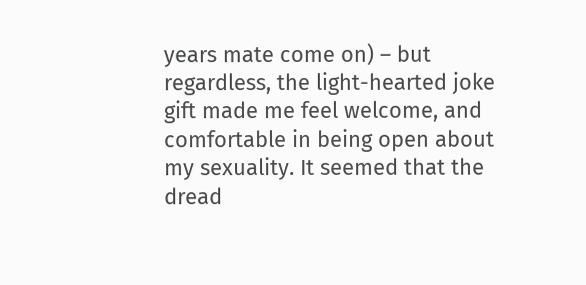years mate come on) – but regardless, the light-hearted joke gift made me feel welcome, and comfortable in being open about my sexuality. It seemed that the dread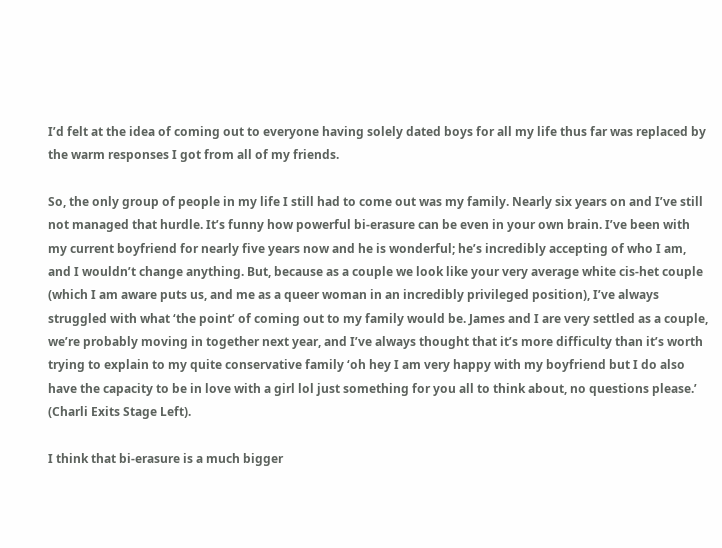I’d felt at the idea of coming out to everyone having solely dated boys for all my life thus far was replaced by the warm responses I got from all of my friends.

So, the only group of people in my life I still had to come out was my family. Nearly six years on and I’ve still not managed that hurdle. It’s funny how powerful bi-erasure can be even in your own brain. I’ve been with my current boyfriend for nearly five years now and he is wonderful; he’s incredibly accepting of who I am, and I wouldn’t change anything. But, because as a couple we look like your very average white cis-het couple (which I am aware puts us, and me as a queer woman in an incredibly privileged position), I’ve always struggled with what ‘the point’ of coming out to my family would be. James and I are very settled as a couple, we’re probably moving in together next year, and I’ve always thought that it’s more difficulty than it’s worth trying to explain to my quite conservative family ‘oh hey I am very happy with my boyfriend but I do also have the capacity to be in love with a girl lol just something for you all to think about, no questions please.’ (Charli Exits Stage Left).

I think that bi-erasure is a much bigger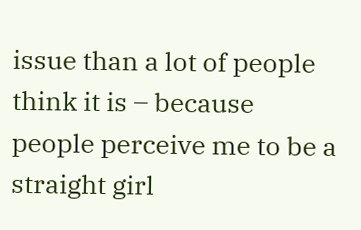issue than a lot of people think it is – because people perceive me to be a straight girl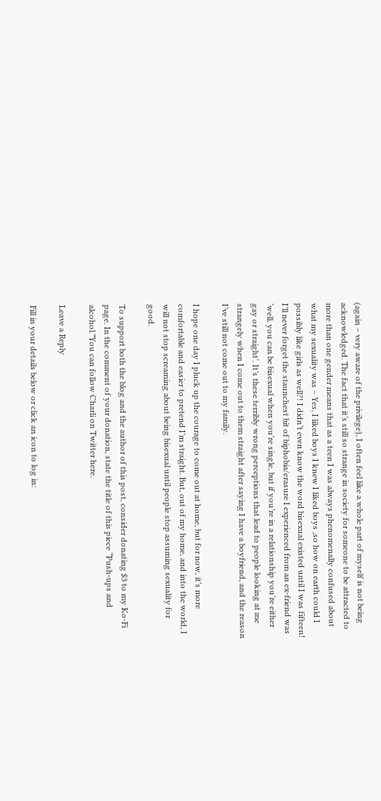(again – very aware of the privilege), I often feel like a whole part of myself is not being acknowledged. The fact that it’s still so strange in society for someone to be attracted to more than one gender means that as a teen I was always phenomenally confused about what my sexuality was – Yes, I liked boys I knew I liked boys ,so how on earth could I possibly like girls as well?! I didn’t even know the word bisexual existed until I was fifteen! I’ll never forget the staunchest bit of biphobia/erasure I experienced from an ex-friend was ‘well, you can be bisexual when you’re single, but if you’re in a relationship you’re either gay or straight’. It’s these terribly wrong perceptions that lead to people looking at me strangely when I come out to them straight after saying I have a boyfriend, and the reason I’ve still not come out to my family.

I hope one day I pluck up the courage to come out at home, but for now, it’s more comfortable and easier to pretend I’m straight. But, out of my home, and into the world, I will not stop screaming about being bisexual until people stop assuming sexuality for good.

To support both the blog and the author of this post, consider donating $3 to my Ko-Fi page. In the comment of your donation, state the title of this piece “Push-ups and alcohol.”You can follow Charli on Twitter here.

Leave a Reply

Fill in your details below or click an icon to log in: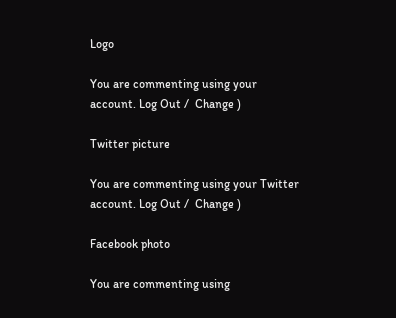Logo

You are commenting using your account. Log Out /  Change )

Twitter picture

You are commenting using your Twitter account. Log Out /  Change )

Facebook photo

You are commenting using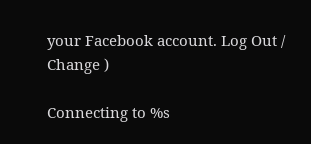your Facebook account. Log Out /  Change )

Connecting to %s